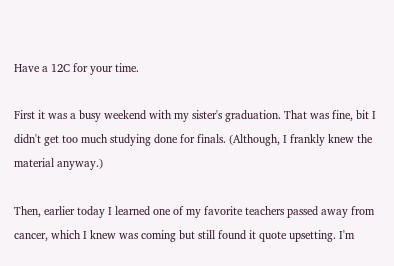Have a 12C for your time.

First it was a busy weekend with my sister's graduation. That was fine, bit I didn't get too much studying done for finals. (Although, I frankly knew the material anyway.)

Then, earlier today I learned one of my favorite teachers passed away from cancer, which I knew was coming but still found it quote upsetting. I'm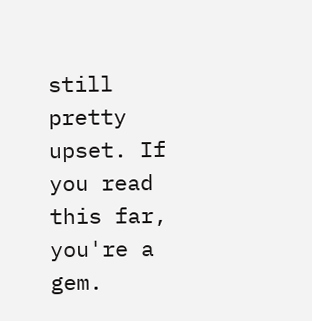still pretty upset. If you read this far, you're a gem.